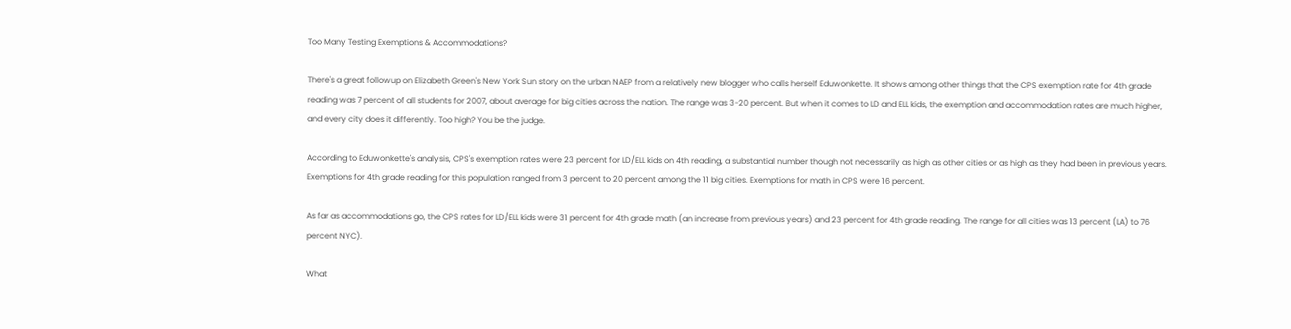Too Many Testing Exemptions & Accommodations?

There's a great followup on Elizabeth Green's New York Sun story on the urban NAEP from a relatively new blogger who calls herself Eduwonkette. It shows among other things that the CPS exemption rate for 4th grade reading was 7 percent of all students for 2007, about average for big cities across the nation. The range was 3-20 percent. But when it comes to LD and ELL kids, the exemption and accommodation rates are much higher, and every city does it differently. Too high? You be the judge.

According to Eduwonkette's analysis, CPS's exemption rates were 23 percent for LD/ELL kids on 4th reading, a substantial number though not necessarily as high as other cities or as high as they had been in previous years. Exemptions for 4th grade reading for this population ranged from 3 percent to 20 percent among the 11 big cities. Exemptions for math in CPS were 16 percent.

As far as accommodations go, the CPS rates for LD/ELL kids were 31 percent for 4th grade math (an increase from previous years) and 23 percent for 4th grade reading. The range for all cities was 13 percent (LA) to 76 percent NYC).

What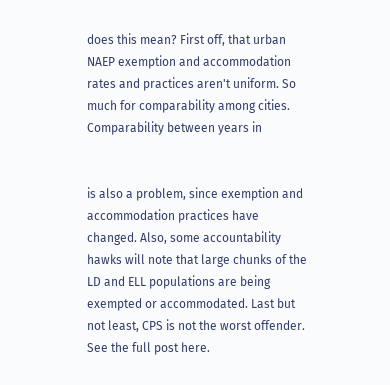does this mean? First off, that urban NAEP exemption and accommodation rates and practices aren't uniform. So much for comparability among cities. Comparability between years in


is also a problem, since exemption and accommodation practices have changed. Also, some accountability hawks will note that large chunks of the LD and ELL populations are being exempted or accommodated. Last but not least, CPS is not the worst offender. See the full post here.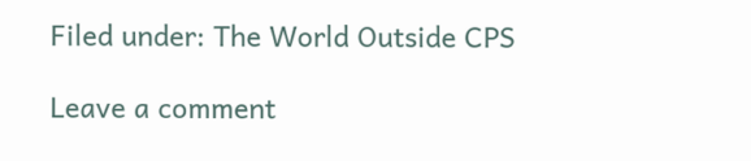Filed under: The World Outside CPS

Leave a comment